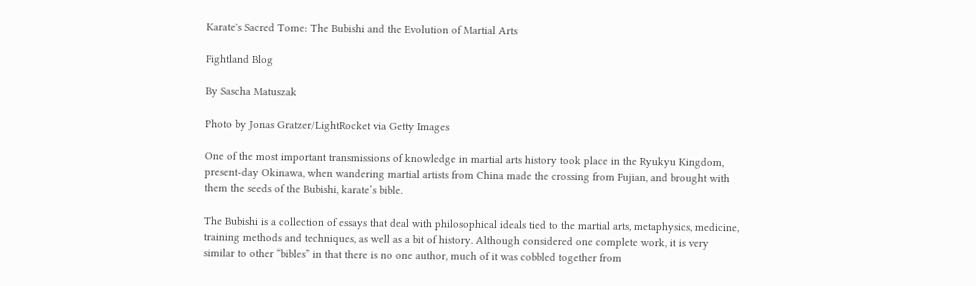Karate's Sacred Tome: The Bubishi and the Evolution of Martial Arts

Fightland Blog

By Sascha Matuszak

Photo by Jonas Gratzer/LightRocket via Getty Images

One of the most important transmissions of knowledge in martial arts history took place in the Ryukyu Kingdom, present-day Okinawa, when wandering martial artists from China made the crossing from Fujian, and brought with them the seeds of the Bubishi, karate’s bible.

The Bubishi is a collection of essays that deal with philosophical ideals tied to the martial arts, metaphysics, medicine, training methods and techniques, as well as a bit of history. Although considered one complete work, it is very similar to other “bibles” in that there is no one author, much of it was cobbled together from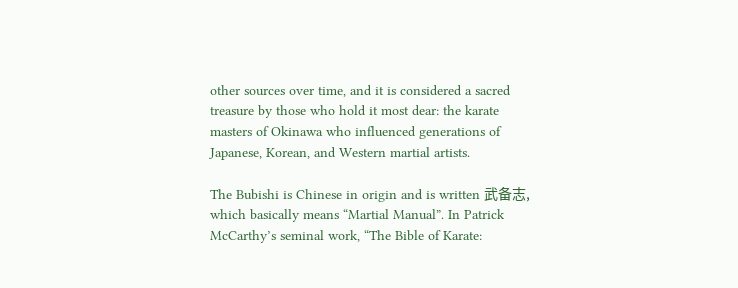other sources over time, and it is considered a sacred treasure by those who hold it most dear: the karate masters of Okinawa who influenced generations of Japanese, Korean, and Western martial artists.

The Bubishi is Chinese in origin and is written 武备志, which basically means “Martial Manual”. In Patrick McCarthy’s seminal work, “The Bible of Karate: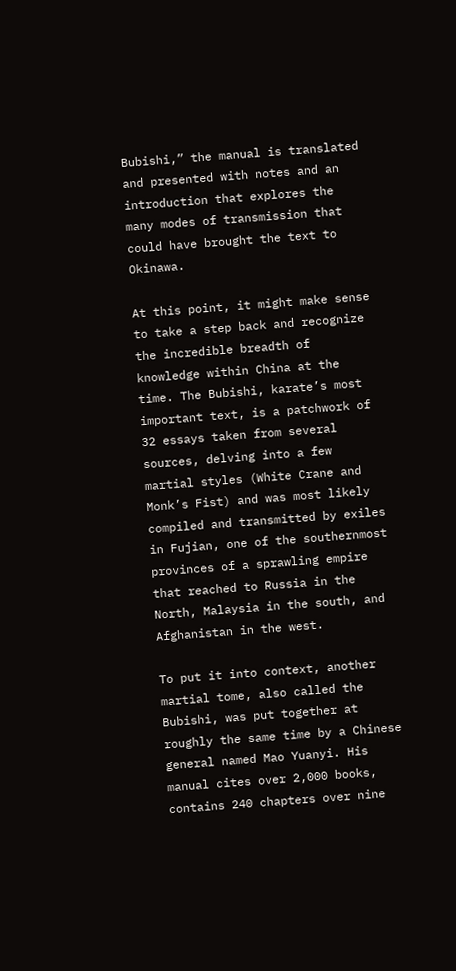Bubishi,” the manual is translated and presented with notes and an introduction that explores the many modes of transmission that could have brought the text to Okinawa.

At this point, it might make sense to take a step back and recognize the incredible breadth of knowledge within China at the time. The Bubishi, karate’s most important text, is a patchwork of 32 essays taken from several sources, delving into a few martial styles (White Crane and Monk’s Fist) and was most likely compiled and transmitted by exiles in Fujian, one of the southernmost provinces of a sprawling empire that reached to Russia in the North, Malaysia in the south, and Afghanistan in the west.

To put it into context, another martial tome, also called the Bubishi, was put together at roughly the same time by a Chinese general named Mao Yuanyi. His manual cites over 2,000 books, contains 240 chapters over nine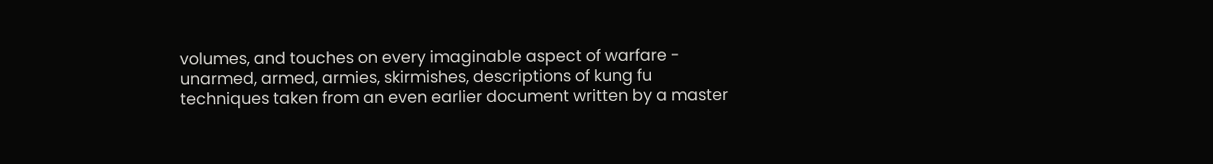volumes, and touches on every imaginable aspect of warfare - unarmed, armed, armies, skirmishes, descriptions of kung fu techniques taken from an even earlier document written by a master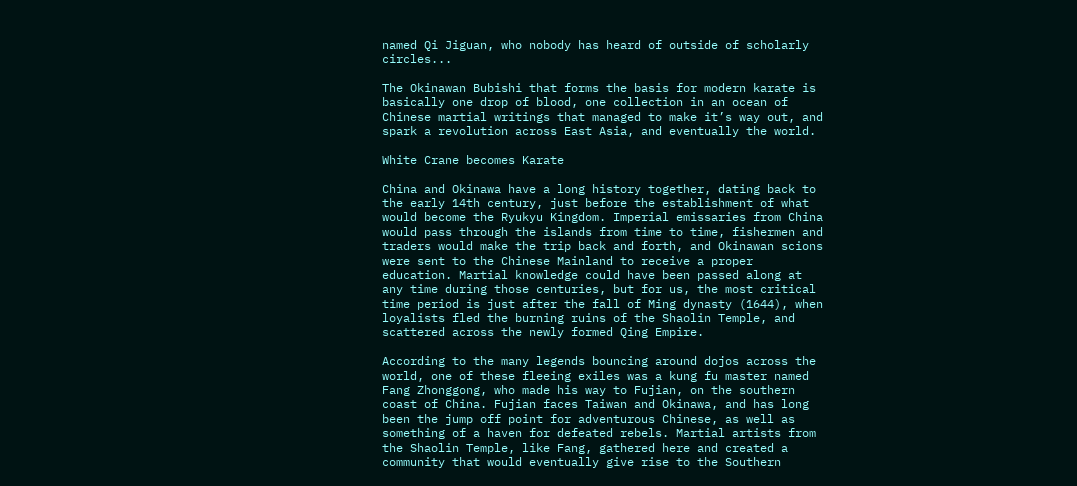named Qi Jiguan, who nobody has heard of outside of scholarly circles...

The Okinawan Bubishi that forms the basis for modern karate is basically one drop of blood, one collection in an ocean of Chinese martial writings that managed to make it’s way out, and spark a revolution across East Asia, and eventually the world.

White Crane becomes Karate

China and Okinawa have a long history together, dating back to the early 14th century, just before the establishment of what would become the Ryukyu Kingdom. Imperial emissaries from China would pass through the islands from time to time, fishermen and traders would make the trip back and forth, and Okinawan scions were sent to the Chinese Mainland to receive a proper education. Martial knowledge could have been passed along at any time during those centuries, but for us, the most critical time period is just after the fall of Ming dynasty (1644), when loyalists fled the burning ruins of the Shaolin Temple, and scattered across the newly formed Qing Empire.

According to the many legends bouncing around dojos across the world, one of these fleeing exiles was a kung fu master named Fang Zhonggong, who made his way to Fujian, on the southern coast of China. Fujian faces Taiwan and Okinawa, and has long been the jump off point for adventurous Chinese, as well as something of a haven for defeated rebels. Martial artists from the Shaolin Temple, like Fang, gathered here and created a community that would eventually give rise to the Southern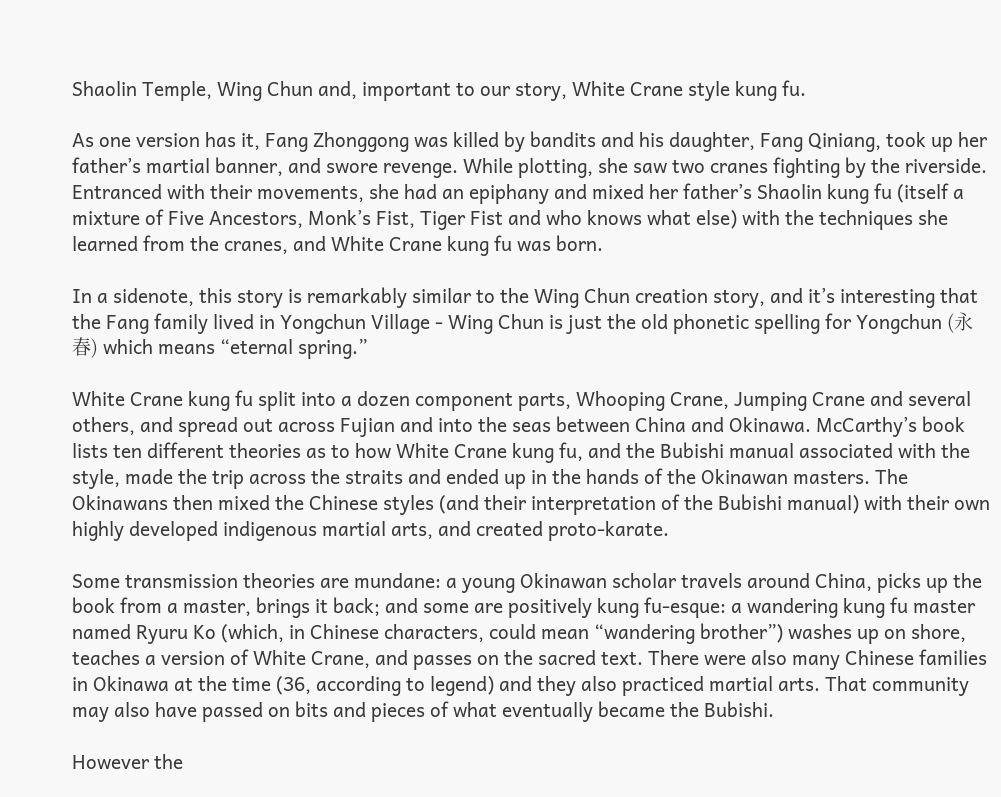Shaolin Temple, Wing Chun and, important to our story, White Crane style kung fu.

As one version has it, Fang Zhonggong was killed by bandits and his daughter, Fang Qiniang, took up her father’s martial banner, and swore revenge. While plotting, she saw two cranes fighting by the riverside. Entranced with their movements, she had an epiphany and mixed her father’s Shaolin kung fu (itself a mixture of Five Ancestors, Monk’s Fist, Tiger Fist and who knows what else) with the techniques she learned from the cranes, and White Crane kung fu was born.

In a sidenote, this story is remarkably similar to the Wing Chun creation story, and it’s interesting that the Fang family lived in Yongchun Village - Wing Chun is just the old phonetic spelling for Yongchun (永春) which means “eternal spring.”

White Crane kung fu split into a dozen component parts, Whooping Crane, Jumping Crane and several others, and spread out across Fujian and into the seas between China and Okinawa. McCarthy’s book lists ten different theories as to how White Crane kung fu, and the Bubishi manual associated with the style, made the trip across the straits and ended up in the hands of the Okinawan masters. The Okinawans then mixed the Chinese styles (and their interpretation of the Bubishi manual) with their own highly developed indigenous martial arts, and created proto-karate.

Some transmission theories are mundane: a young Okinawan scholar travels around China, picks up the book from a master, brings it back; and some are positively kung fu-esque: a wandering kung fu master named Ryuru Ko (which, in Chinese characters, could mean “wandering brother”) washes up on shore, teaches a version of White Crane, and passes on the sacred text. There were also many Chinese families in Okinawa at the time (36, according to legend) and they also practiced martial arts. That community may also have passed on bits and pieces of what eventually became the Bubishi.

However the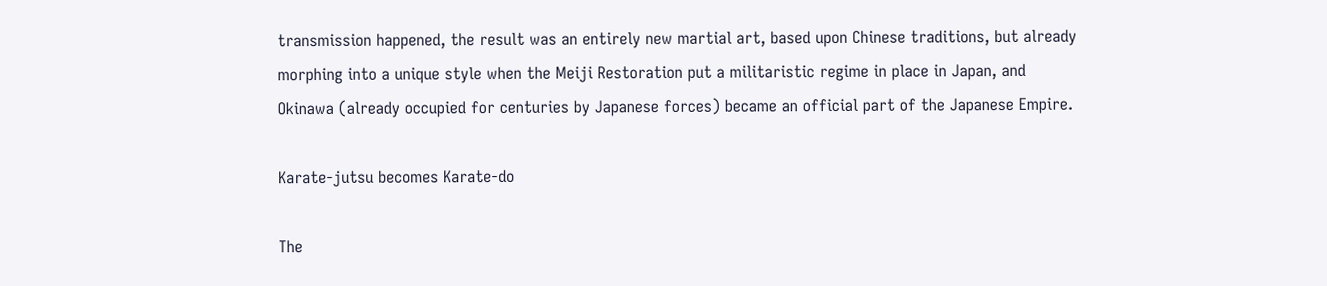transmission happened, the result was an entirely new martial art, based upon Chinese traditions, but already morphing into a unique style when the Meiji Restoration put a militaristic regime in place in Japan, and Okinawa (already occupied for centuries by Japanese forces) became an official part of the Japanese Empire.

Karate-jutsu becomes Karate-do

The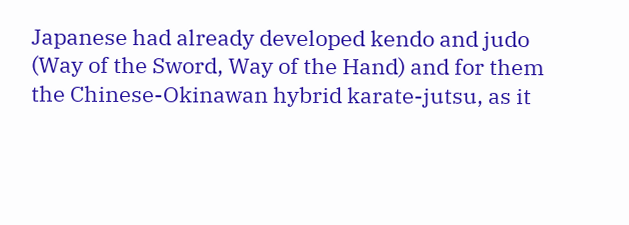Japanese had already developed kendo and judo (Way of the Sword, Way of the Hand) and for them the Chinese-Okinawan hybrid karate-jutsu, as it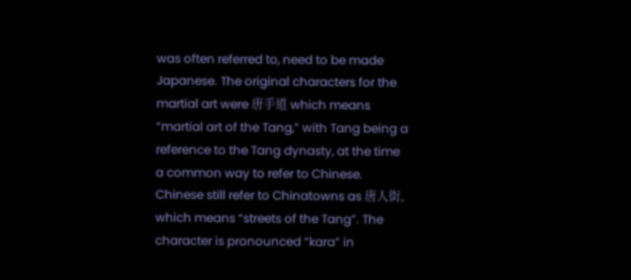was often referred to, need to be made Japanese. The original characters for the martial art were 唐手道 which means “martial art of the Tang,” with Tang being a reference to the Tang dynasty, at the time a common way to refer to Chinese. Chinese still refer to Chinatowns as 唐人街, which means “streets of the Tang”. The character is pronounced “kara” in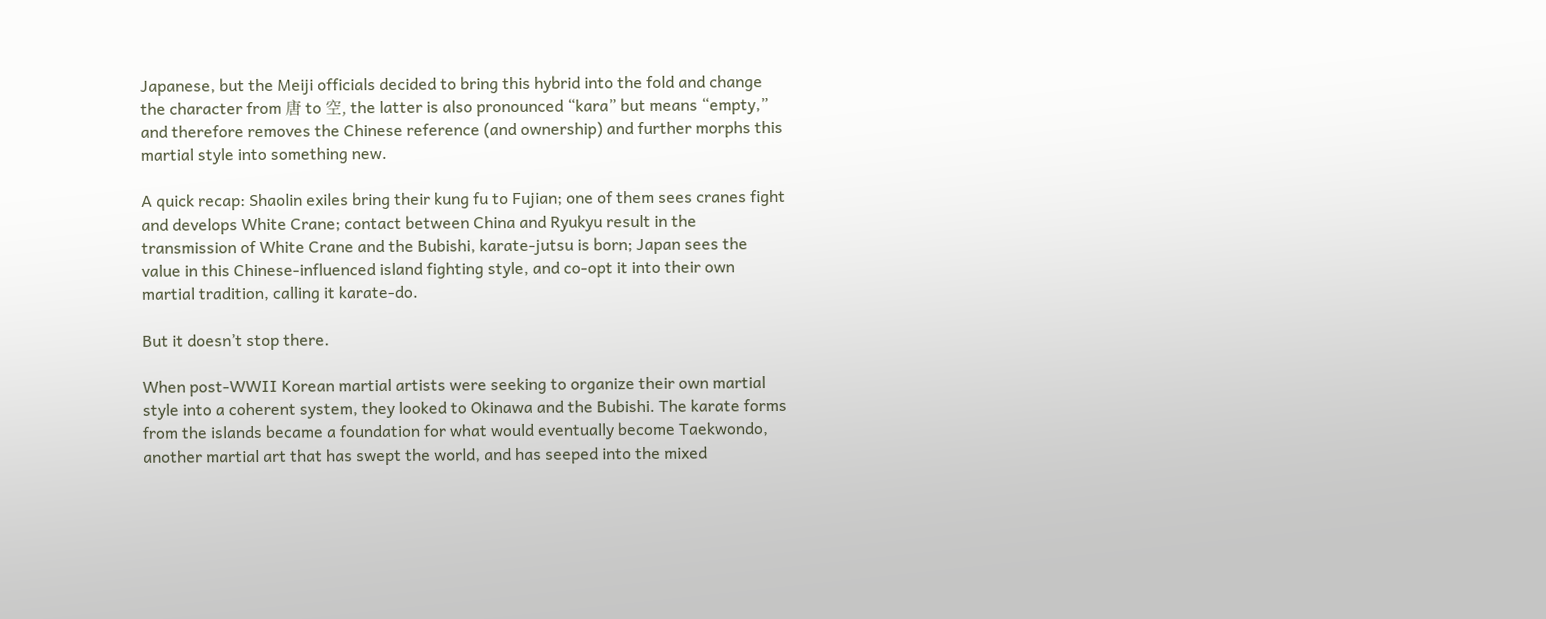Japanese, but the Meiji officials decided to bring this hybrid into the fold and change the character from 唐 to 空, the latter is also pronounced “kara” but means “empty,” and therefore removes the Chinese reference (and ownership) and further morphs this martial style into something new.

A quick recap: Shaolin exiles bring their kung fu to Fujian; one of them sees cranes fight and develops White Crane; contact between China and Ryukyu result in the transmission of White Crane and the Bubishi, karate-jutsu is born; Japan sees the value in this Chinese-influenced island fighting style, and co-opt it into their own martial tradition, calling it karate-do.

But it doesn’t stop there.

When post-WWII Korean martial artists were seeking to organize their own martial style into a coherent system, they looked to Okinawa and the Bubishi. The karate forms from the islands became a foundation for what would eventually become Taekwondo, another martial art that has swept the world, and has seeped into the mixed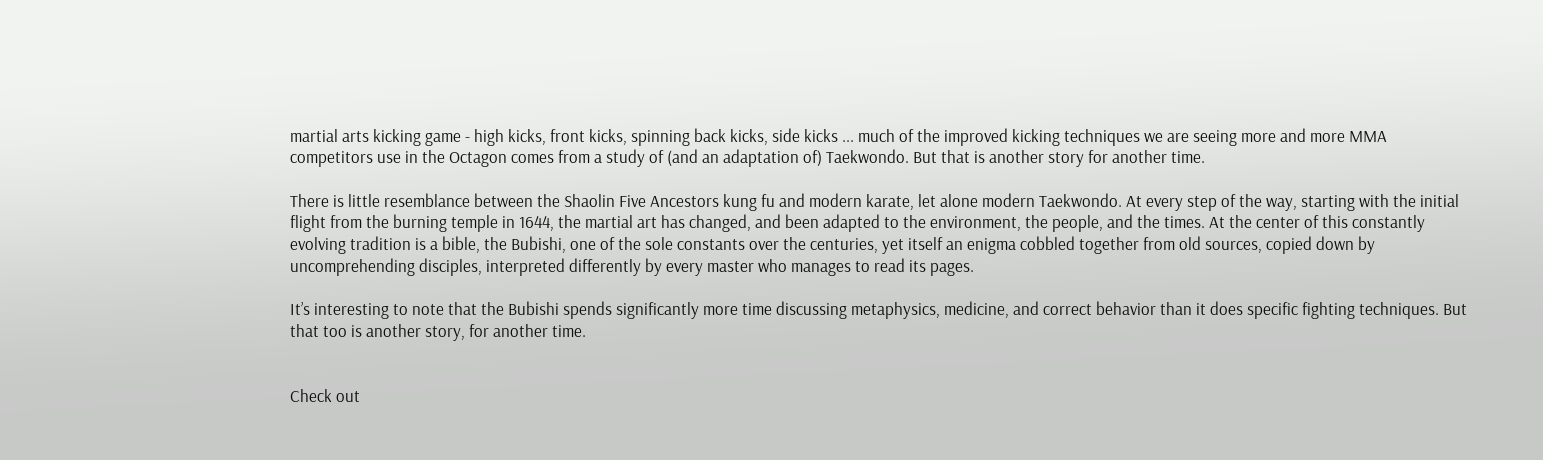martial arts kicking game - high kicks, front kicks, spinning back kicks, side kicks ... much of the improved kicking techniques we are seeing more and more MMA competitors use in the Octagon comes from a study of (and an adaptation of) Taekwondo. But that is another story for another time.

There is little resemblance between the Shaolin Five Ancestors kung fu and modern karate, let alone modern Taekwondo. At every step of the way, starting with the initial flight from the burning temple in 1644, the martial art has changed, and been adapted to the environment, the people, and the times. At the center of this constantly evolving tradition is a bible, the Bubishi, one of the sole constants over the centuries, yet itself an enigma cobbled together from old sources, copied down by uncomprehending disciples, interpreted differently by every master who manages to read its pages.

It’s interesting to note that the Bubishi spends significantly more time discussing metaphysics, medicine, and correct behavior than it does specific fighting techniques. But that too is another story, for another time.


Check out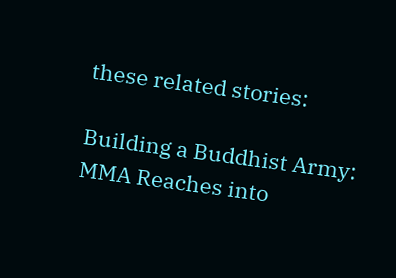these related stories:

Building a Buddhist Army: MMA Reaches into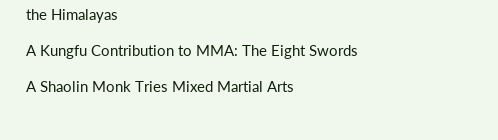the Himalayas

A Kungfu Contribution to MMA: The Eight Swords

A Shaolin Monk Tries Mixed Martial Arts